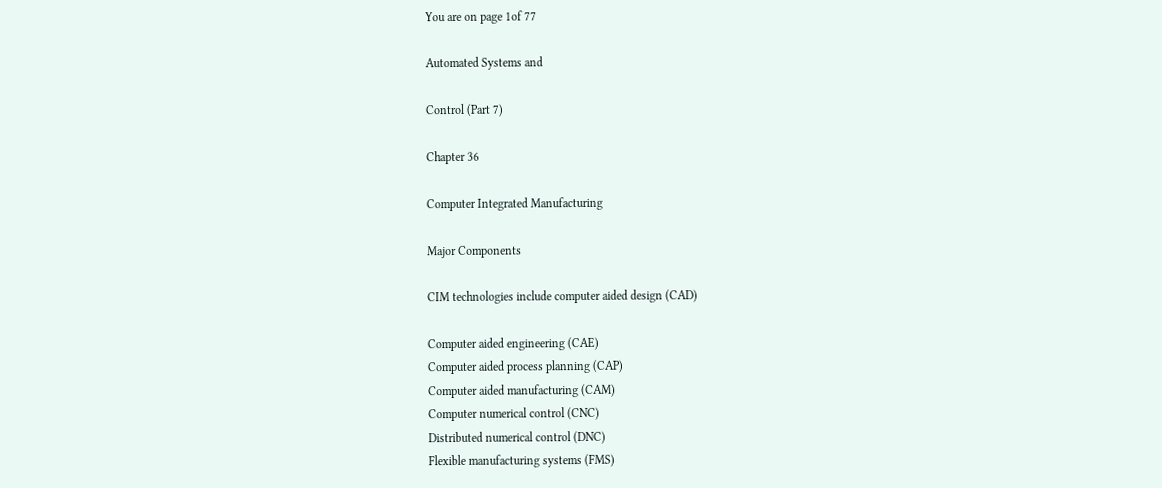You are on page 1of 77

Automated Systems and

Control (Part 7)

Chapter 36

Computer Integrated Manufacturing

Major Components

CIM technologies include computer aided design (CAD)

Computer aided engineering (CAE)
Computer aided process planning (CAP)
Computer aided manufacturing (CAM)
Computer numerical control (CNC)
Distributed numerical control (DNC)
Flexible manufacturing systems (FMS)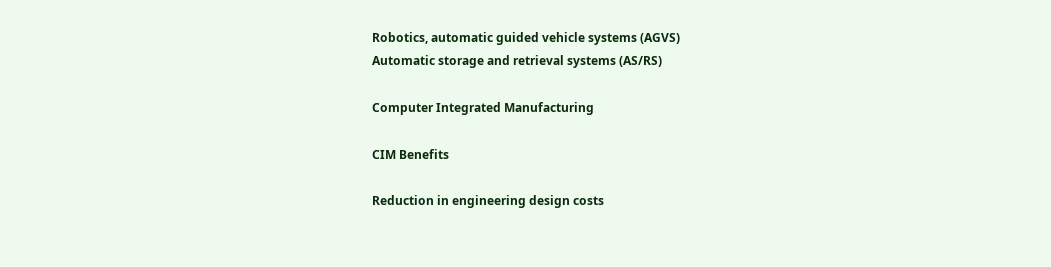Robotics, automatic guided vehicle systems (AGVS)
Automatic storage and retrieval systems (AS/RS)

Computer Integrated Manufacturing

CIM Benefits

Reduction in engineering design costs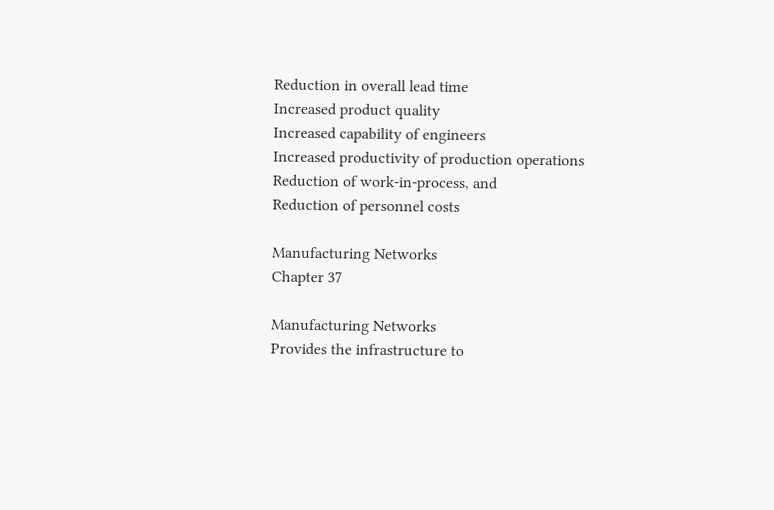Reduction in overall lead time
Increased product quality
Increased capability of engineers
Increased productivity of production operations
Reduction of work-in-process, and
Reduction of personnel costs

Manufacturing Networks
Chapter 37

Manufacturing Networks
Provides the infrastructure to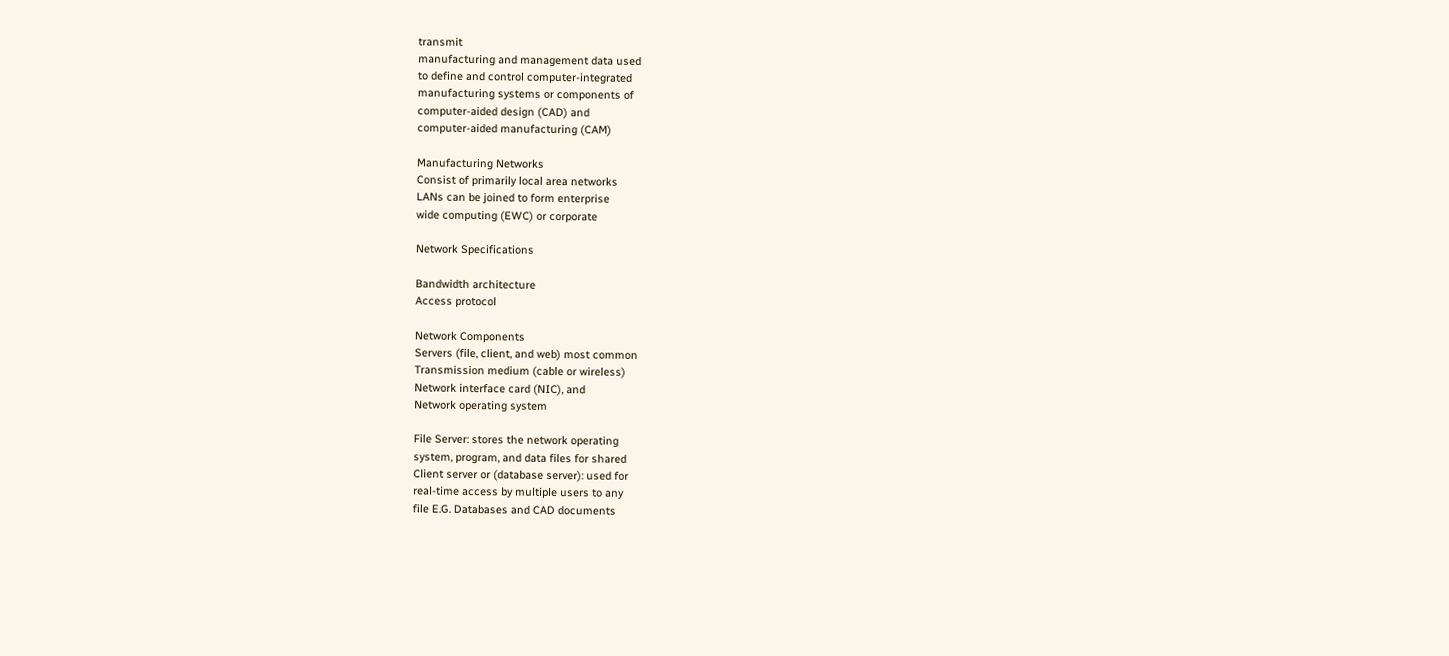transmit
manufacturing and management data used
to define and control computer-integrated
manufacturing systems or components of
computer-aided design (CAD) and
computer-aided manufacturing (CAM)

Manufacturing Networks
Consist of primarily local area networks
LANs can be joined to form enterprise
wide computing (EWC) or corporate

Network Specifications

Bandwidth architecture
Access protocol

Network Components
Servers (file, client, and web) most common
Transmission medium (cable or wireless)
Network interface card (NIC), and
Network operating system

File Server: stores the network operating
system, program, and data files for shared
Client server or (database server): used for
real-time access by multiple users to any
file E.G. Databases and CAD documents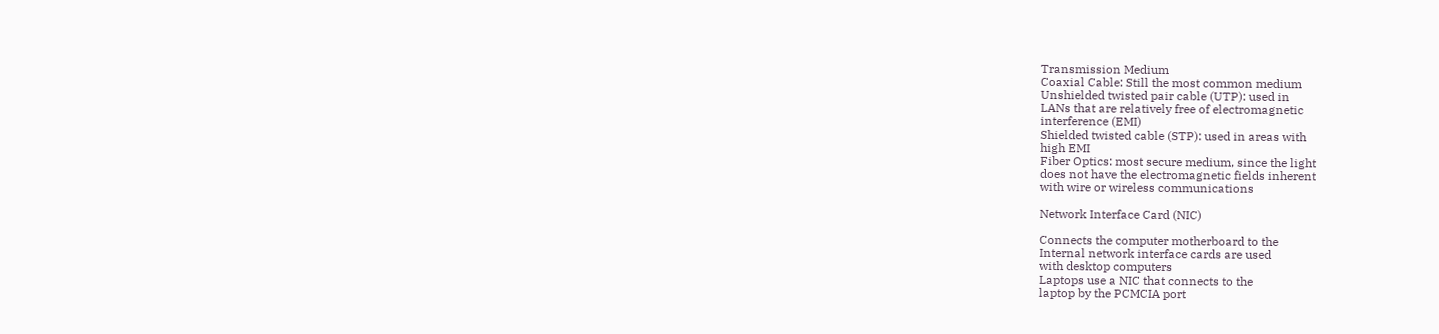Transmission Medium
Coaxial Cable: Still the most common medium
Unshielded twisted pair cable (UTP): used in
LANs that are relatively free of electromagnetic
interference (EMI)
Shielded twisted cable (STP): used in areas with
high EMI
Fiber Optics: most secure medium, since the light
does not have the electromagnetic fields inherent
with wire or wireless communications

Network Interface Card (NIC)

Connects the computer motherboard to the
Internal network interface cards are used
with desktop computers
Laptops use a NIC that connects to the
laptop by the PCMCIA port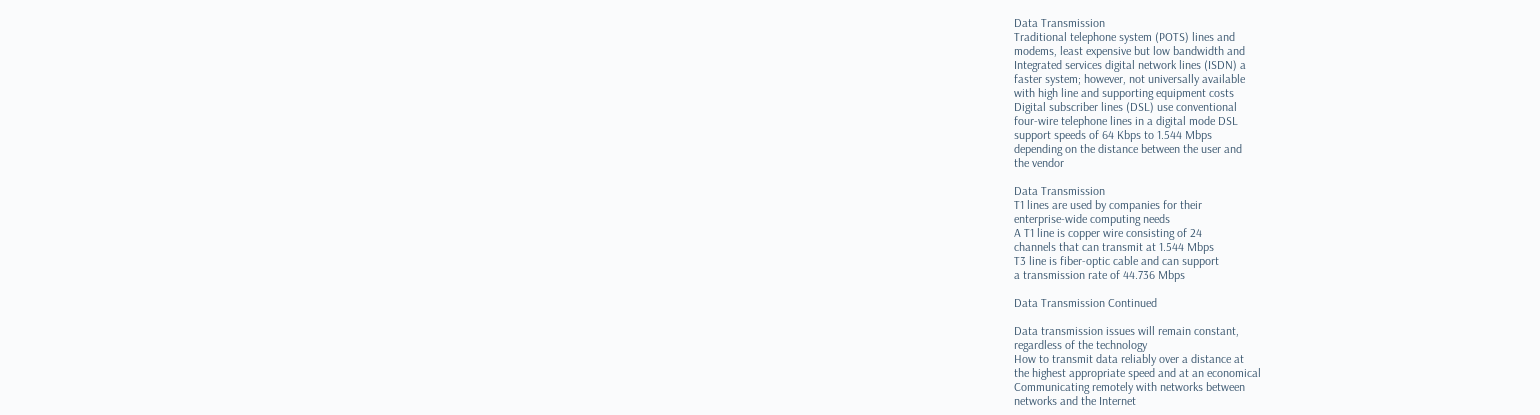Data Transmission
Traditional telephone system (POTS) lines and
modems, least expensive but low bandwidth and
Integrated services digital network lines (ISDN) a
faster system; however, not universally available
with high line and supporting equipment costs
Digital subscriber lines (DSL) use conventional
four-wire telephone lines in a digital mode DSL
support speeds of 64 Kbps to 1.544 Mbps
depending on the distance between the user and
the vendor

Data Transmission
T1 lines are used by companies for their
enterprise-wide computing needs
A T1 line is copper wire consisting of 24
channels that can transmit at 1.544 Mbps
T3 line is fiber-optic cable and can support
a transmission rate of 44.736 Mbps

Data Transmission Continued

Data transmission issues will remain constant,
regardless of the technology
How to transmit data reliably over a distance at
the highest appropriate speed and at an economical
Communicating remotely with networks between
networks and the Internet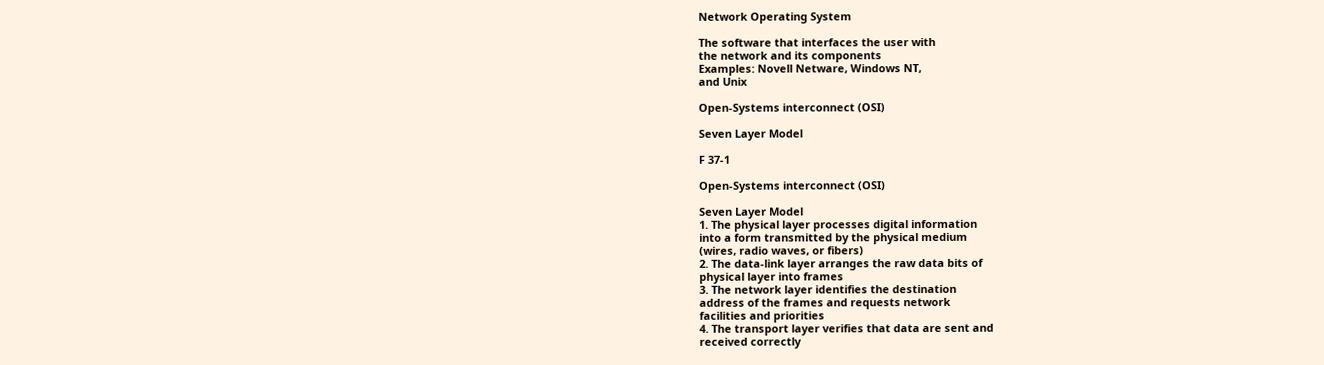Network Operating System

The software that interfaces the user with
the network and its components
Examples: Novell Netware, Windows NT,
and Unix

Open-Systems interconnect (OSI)

Seven Layer Model

F 37-1

Open-Systems interconnect (OSI)

Seven Layer Model
1. The physical layer processes digital information
into a form transmitted by the physical medium
(wires, radio waves, or fibers)
2. The data-link layer arranges the raw data bits of
physical layer into frames
3. The network layer identifies the destination
address of the frames and requests network
facilities and priorities
4. The transport layer verifies that data are sent and
received correctly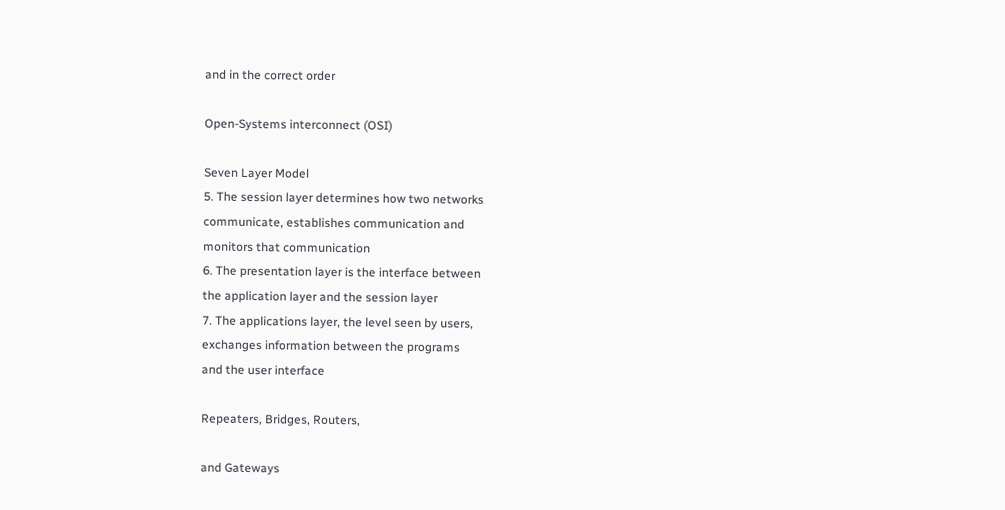and in the correct order

Open-Systems interconnect (OSI)

Seven Layer Model
5. The session layer determines how two networks
communicate, establishes communication and
monitors that communication
6. The presentation layer is the interface between
the application layer and the session layer
7. The applications layer, the level seen by users,
exchanges information between the programs
and the user interface

Repeaters, Bridges, Routers,

and Gateways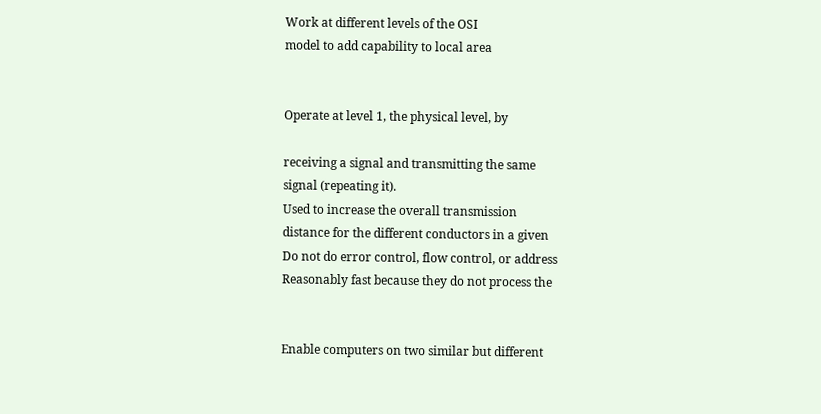Work at different levels of the OSI
model to add capability to local area


Operate at level 1, the physical level, by

receiving a signal and transmitting the same
signal (repeating it).
Used to increase the overall transmission
distance for the different conductors in a given
Do not do error control, flow control, or address
Reasonably fast because they do not process the


Enable computers on two similar but different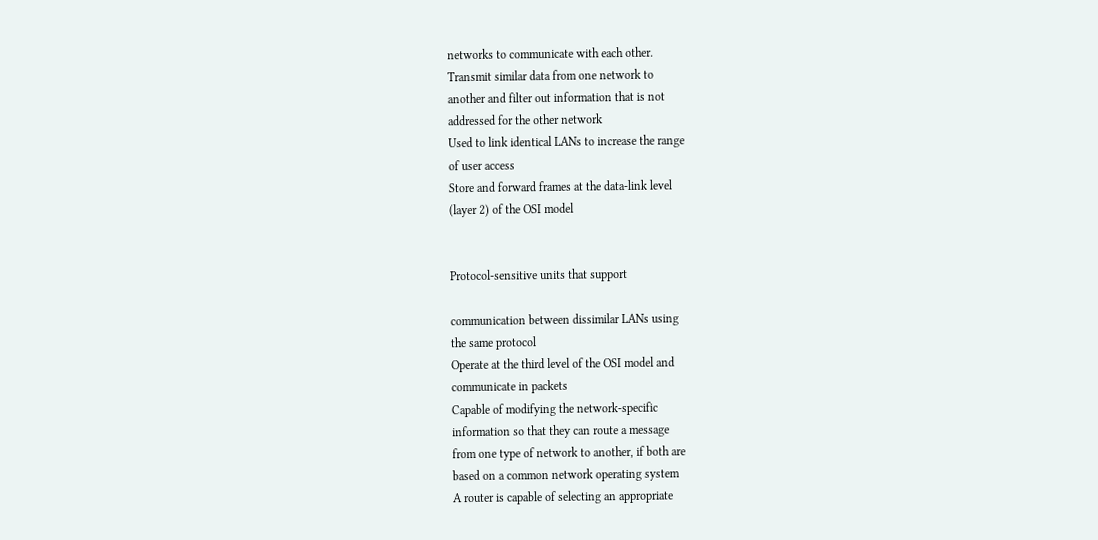networks to communicate with each other.
Transmit similar data from one network to
another and filter out information that is not
addressed for the other network
Used to link identical LANs to increase the range
of user access
Store and forward frames at the data-link level
(layer 2) of the OSI model


Protocol-sensitive units that support

communication between dissimilar LANs using
the same protocol
Operate at the third level of the OSI model and
communicate in packets
Capable of modifying the network-specific
information so that they can route a message
from one type of network to another, if both are
based on a common network operating system
A router is capable of selecting an appropriate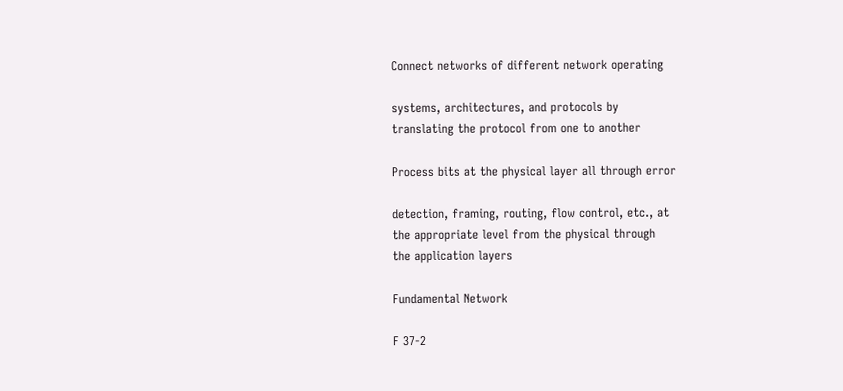Connect networks of different network operating

systems, architectures, and protocols by
translating the protocol from one to another

Process bits at the physical layer all through error

detection, framing, routing, flow control, etc., at
the appropriate level from the physical through
the application layers

Fundamental Network

F 37-2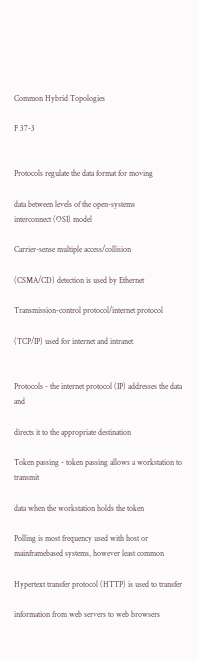Common Hybrid Topologies

F 37-3


Protocols regulate the data format for moving

data between levels of the open-systems
interconnect (OSI) model

Carrier-sense multiple access/collision

(CSMA/CD) detection is used by Ethernet

Transmission-control protocol/internet protocol

(TCP/IP) used for internet and intranet


Protocols - the internet protocol (IP) addresses the data and

directs it to the appropriate destination

Token passing - token passing allows a workstation to transmit

data when the workstation holds the token

Polling is most frequency used with host or mainframebased systems, however least common

Hypertext transfer protocol (HTTP) is used to transfer

information from web servers to web browsers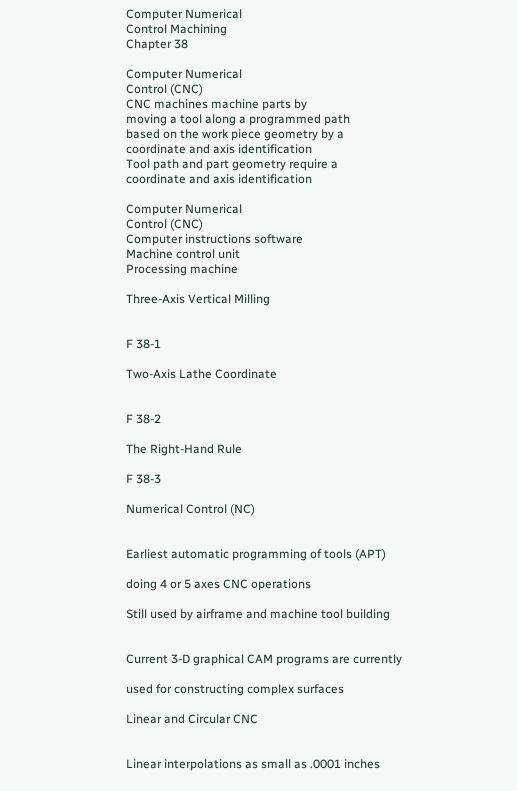Computer Numerical
Control Machining
Chapter 38

Computer Numerical
Control (CNC)
CNC machines machine parts by
moving a tool along a programmed path
based on the work piece geometry by a
coordinate and axis identification
Tool path and part geometry require a
coordinate and axis identification

Computer Numerical
Control (CNC)
Computer instructions software
Machine control unit
Processing machine

Three-Axis Vertical Milling


F 38-1

Two-Axis Lathe Coordinate


F 38-2

The Right-Hand Rule

F 38-3

Numerical Control (NC)


Earliest automatic programming of tools (APT)

doing 4 or 5 axes CNC operations

Still used by airframe and machine tool building


Current 3-D graphical CAM programs are currently

used for constructing complex surfaces

Linear and Circular CNC


Linear interpolations as small as .0001 inches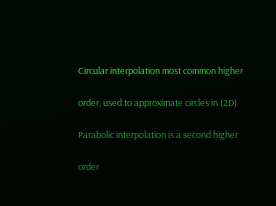Circular interpolation most common higher

order, used to approximate circles in (2D)

Parabolic interpolation is a second higher

order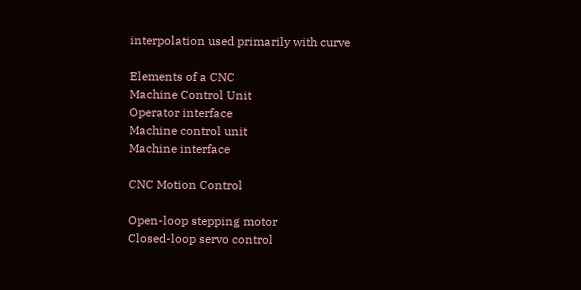interpolation used primarily with curve

Elements of a CNC
Machine Control Unit
Operator interface
Machine control unit
Machine interface

CNC Motion Control

Open-loop stepping motor
Closed-loop servo control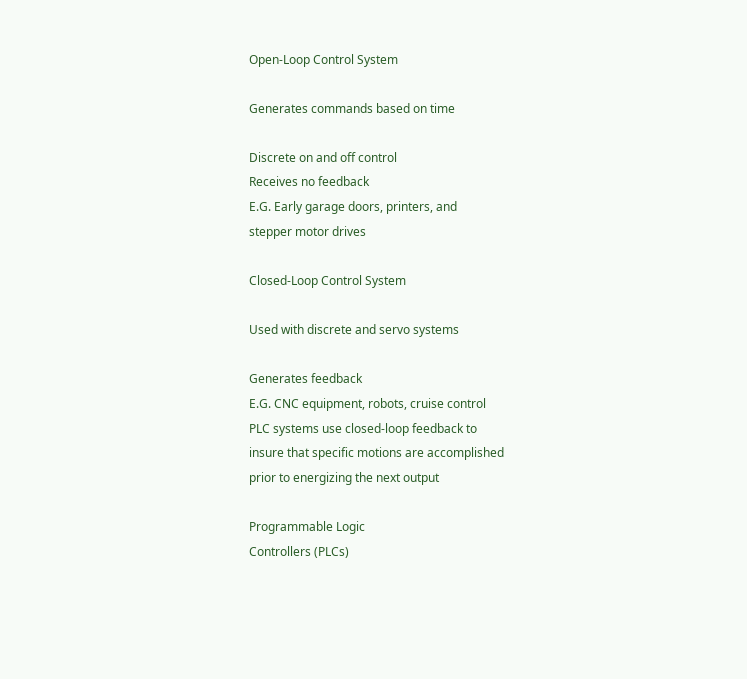Open-Loop Control System

Generates commands based on time

Discrete on and off control
Receives no feedback
E.G. Early garage doors, printers, and
stepper motor drives

Closed-Loop Control System

Used with discrete and servo systems

Generates feedback
E.G. CNC equipment, robots, cruise control
PLC systems use closed-loop feedback to
insure that specific motions are accomplished
prior to energizing the next output

Programmable Logic
Controllers (PLCs)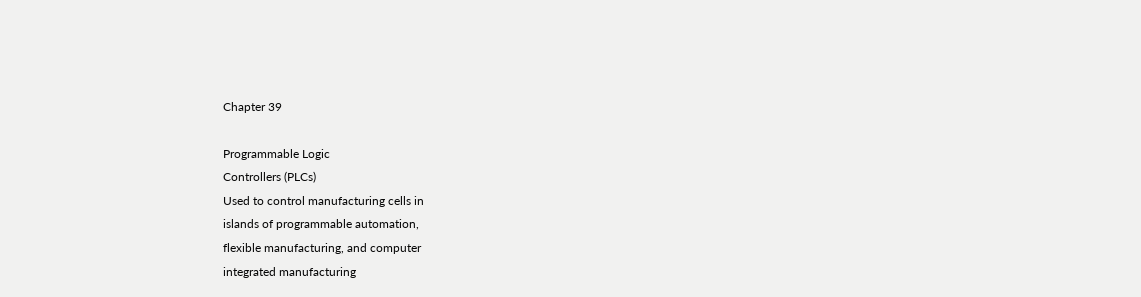Chapter 39

Programmable Logic
Controllers (PLCs)
Used to control manufacturing cells in
islands of programmable automation,
flexible manufacturing, and computer
integrated manufacturing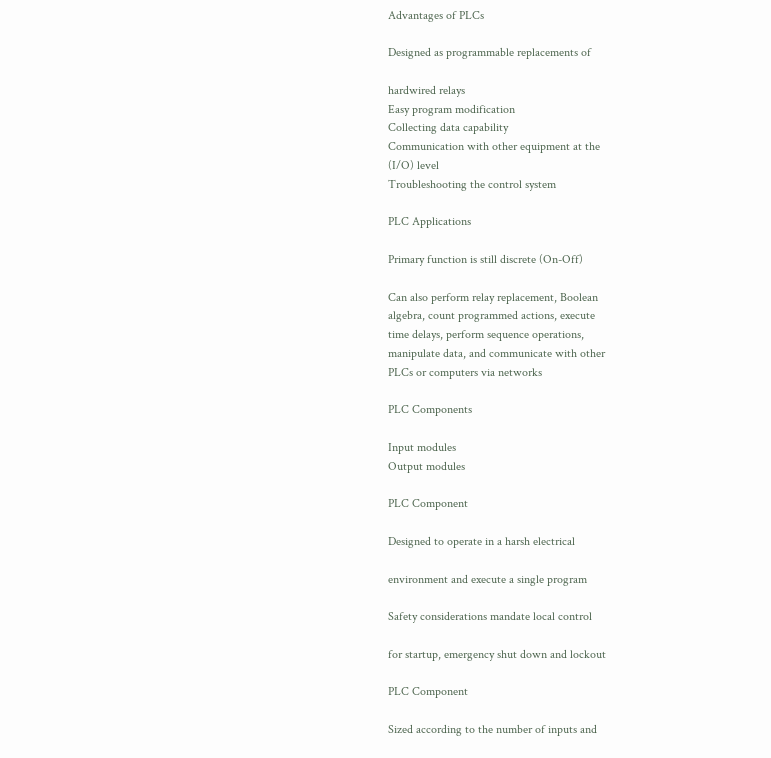Advantages of PLCs

Designed as programmable replacements of

hardwired relays
Easy program modification
Collecting data capability
Communication with other equipment at the
(I/O) level
Troubleshooting the control system

PLC Applications

Primary function is still discrete (On-Off)

Can also perform relay replacement, Boolean
algebra, count programmed actions, execute
time delays, perform sequence operations,
manipulate data, and communicate with other
PLCs or computers via networks

PLC Components

Input modules
Output modules

PLC Component

Designed to operate in a harsh electrical

environment and execute a single program

Safety considerations mandate local control

for startup, emergency shut down and lockout

PLC Component

Sized according to the number of inputs and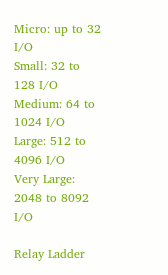Micro: up to 32 I/O
Small: 32 to 128 I/O
Medium: 64 to 1024 I/O
Large: 512 to 4096 I/O
Very Large: 2048 to 8092 I/O

Relay Ladder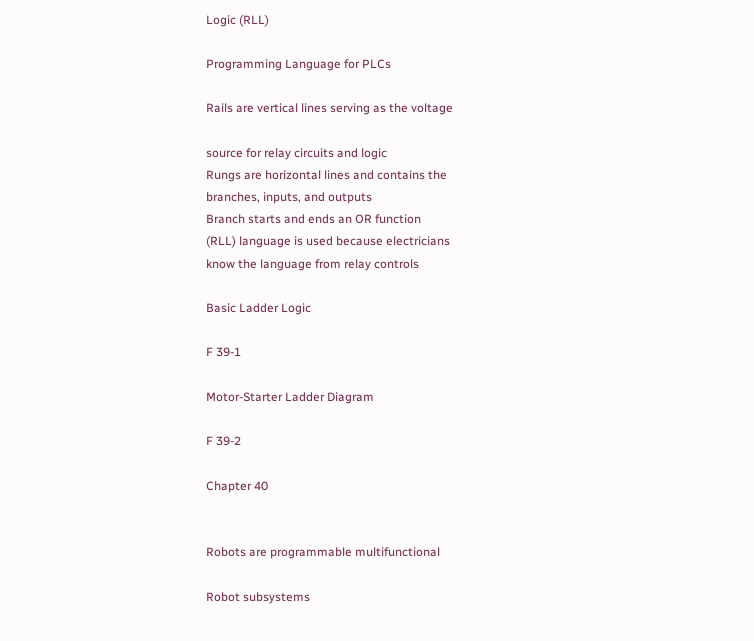Logic (RLL)

Programming Language for PLCs

Rails are vertical lines serving as the voltage

source for relay circuits and logic
Rungs are horizontal lines and contains the
branches, inputs, and outputs
Branch starts and ends an OR function
(RLL) language is used because electricians
know the language from relay controls

Basic Ladder Logic

F 39-1

Motor-Starter Ladder Diagram

F 39-2

Chapter 40


Robots are programmable multifunctional

Robot subsystems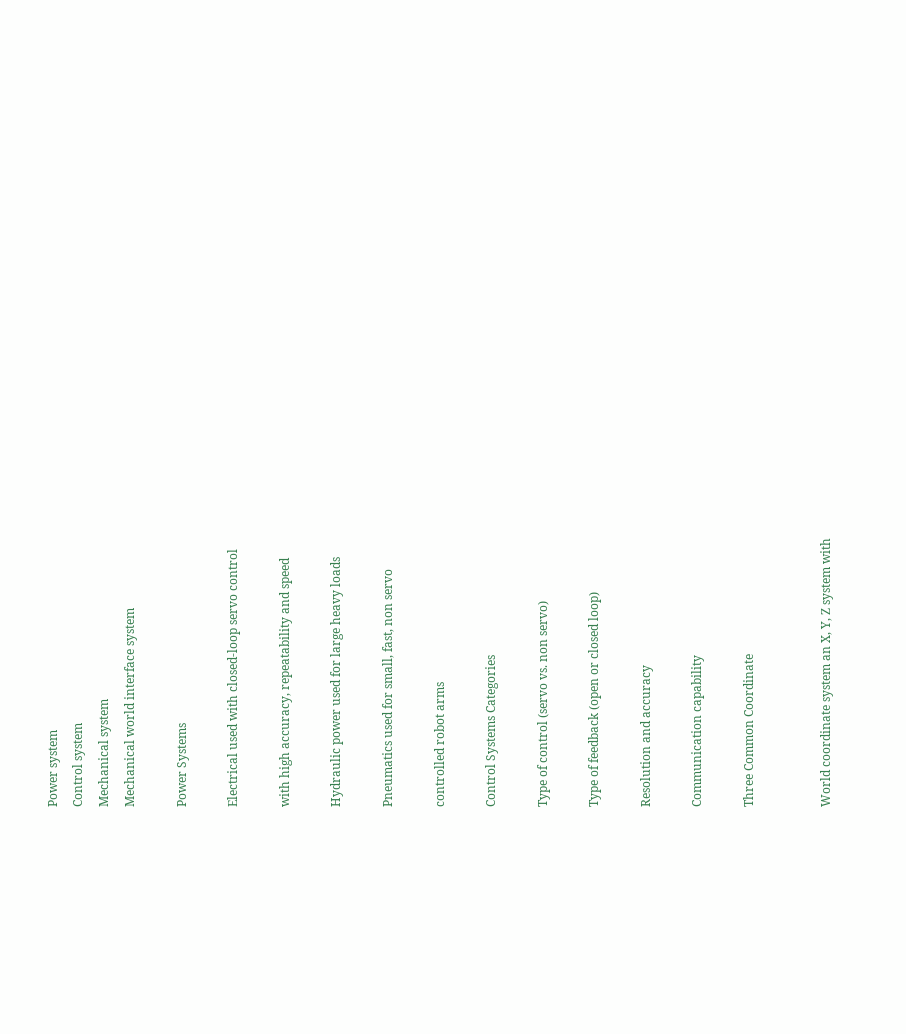Power system
Control system
Mechanical system
Mechanical world interface system

Power Systems

Electrical used with closed-loop servo control

with high accuracy, repeatability and speed

Hydraulic power used for large heavy loads

Pneumatics used for small, fast, non servo

controlled robot arms

Control Systems Categories

Type of control (servo vs. non servo)

Type of feedback (open or closed loop)

Resolution and accuracy

Communication capability

Three Common Coordinate


World coordinate system an X, Y, Z system with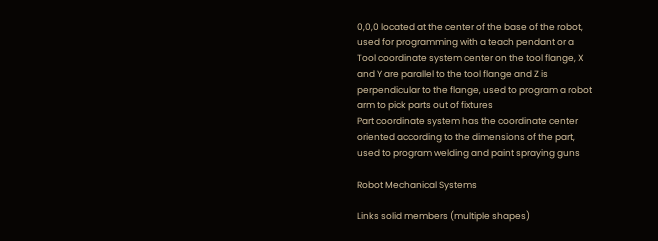0,0,0 located at the center of the base of the robot,
used for programming with a teach pendant or a
Tool coordinate system center on the tool flange, X
and Y are parallel to the tool flange and Z is
perpendicular to the flange, used to program a robot
arm to pick parts out of fixtures
Part coordinate system has the coordinate center
oriented according to the dimensions of the part,
used to program welding and paint spraying guns

Robot Mechanical Systems

Links solid members (multiple shapes)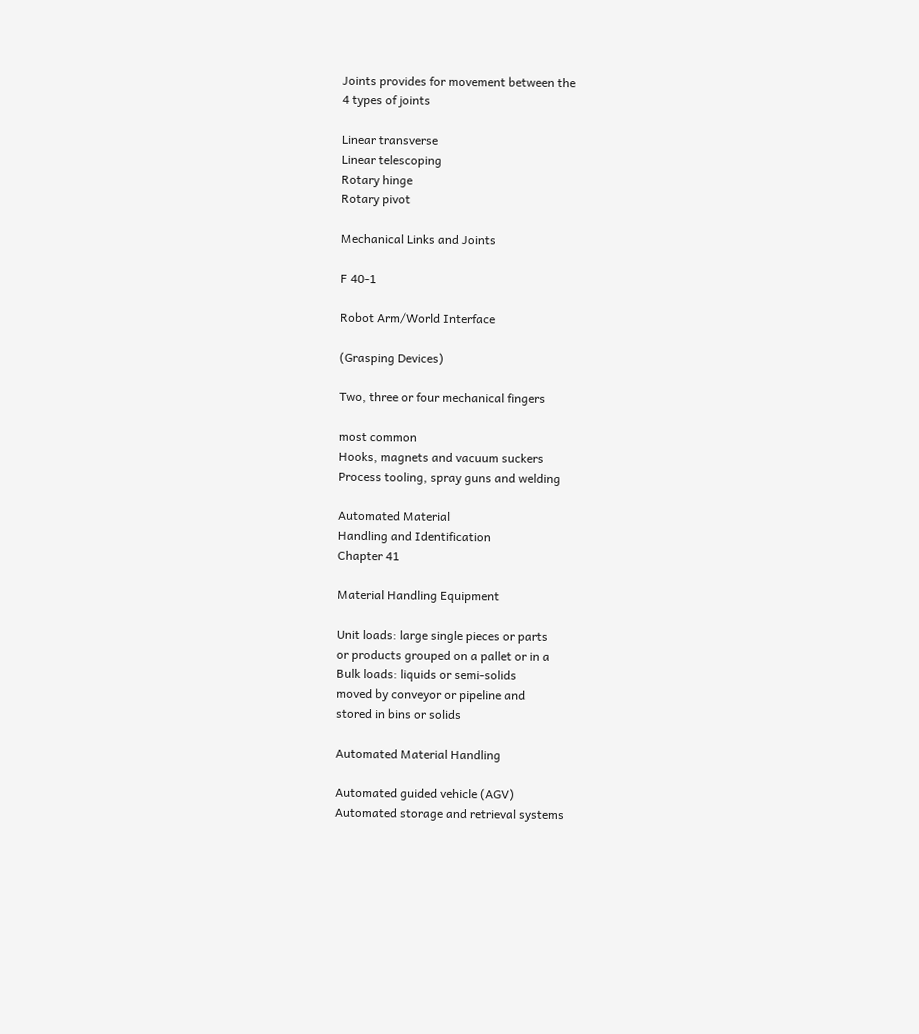Joints provides for movement between the
4 types of joints

Linear transverse
Linear telescoping
Rotary hinge
Rotary pivot

Mechanical Links and Joints

F 40-1

Robot Arm/World Interface

(Grasping Devices)

Two, three or four mechanical fingers

most common
Hooks, magnets and vacuum suckers
Process tooling, spray guns and welding

Automated Material
Handling and Identification
Chapter 41

Material Handling Equipment

Unit loads: large single pieces or parts
or products grouped on a pallet or in a
Bulk loads: liquids or semi-solids
moved by conveyor or pipeline and
stored in bins or solids

Automated Material Handling

Automated guided vehicle (AGV)
Automated storage and retrieval systems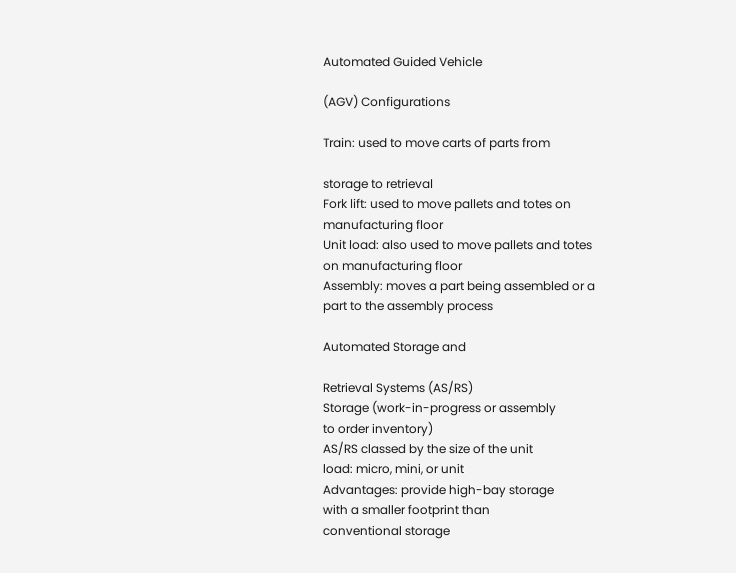Automated Guided Vehicle

(AGV) Configurations

Train: used to move carts of parts from

storage to retrieval
Fork lift: used to move pallets and totes on
manufacturing floor
Unit load: also used to move pallets and totes
on manufacturing floor
Assembly: moves a part being assembled or a
part to the assembly process

Automated Storage and

Retrieval Systems (AS/RS)
Storage (work-in-progress or assembly
to order inventory)
AS/RS classed by the size of the unit
load: micro, mini, or unit
Advantages: provide high-bay storage
with a smaller footprint than
conventional storage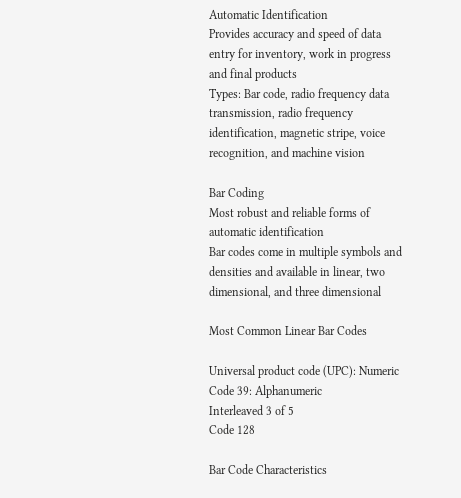Automatic Identification
Provides accuracy and speed of data
entry for inventory, work in progress
and final products
Types: Bar code, radio frequency data
transmission, radio frequency
identification, magnetic stripe, voice
recognition, and machine vision

Bar Coding
Most robust and reliable forms of
automatic identification
Bar codes come in multiple symbols and
densities and available in linear, two
dimensional, and three dimensional

Most Common Linear Bar Codes

Universal product code (UPC): Numeric
Code 39: Alphanumeric
Interleaved 3 of 5
Code 128

Bar Code Characteristics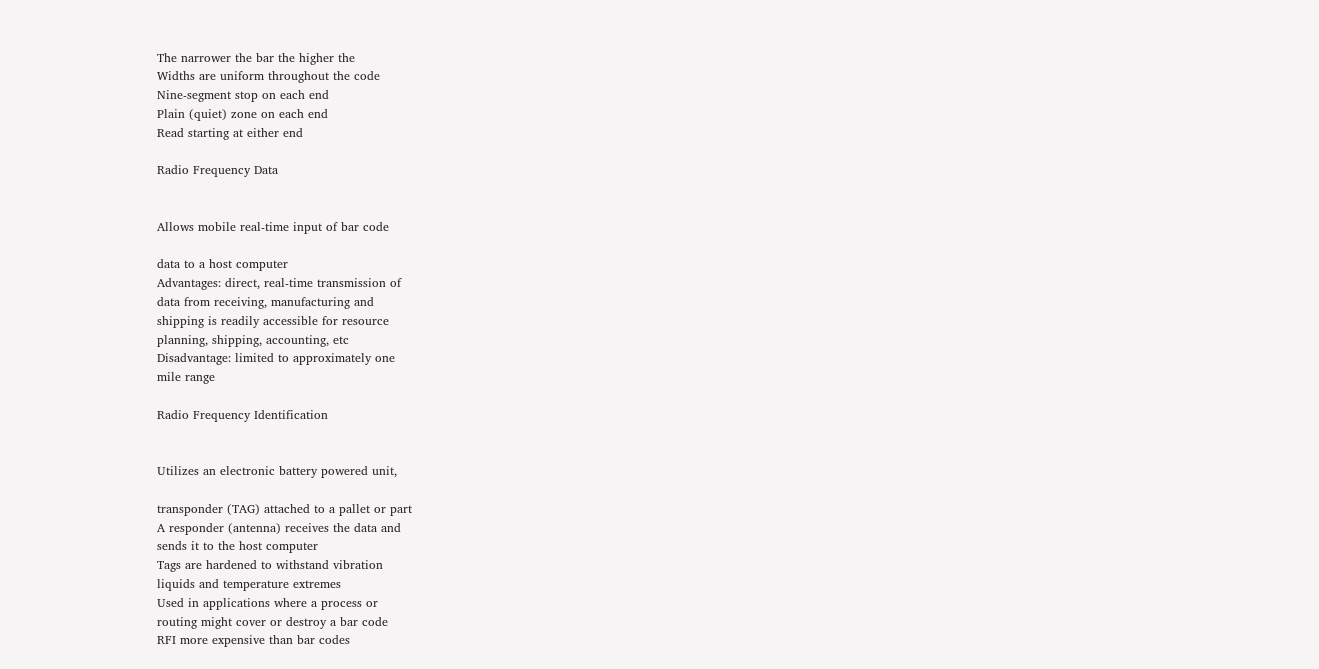The narrower the bar the higher the
Widths are uniform throughout the code
Nine-segment stop on each end
Plain (quiet) zone on each end
Read starting at either end

Radio Frequency Data


Allows mobile real-time input of bar code

data to a host computer
Advantages: direct, real-time transmission of
data from receiving, manufacturing and
shipping is readily accessible for resource
planning, shipping, accounting, etc
Disadvantage: limited to approximately one
mile range

Radio Frequency Identification


Utilizes an electronic battery powered unit,

transponder (TAG) attached to a pallet or part
A responder (antenna) receives the data and
sends it to the host computer
Tags are hardened to withstand vibration
liquids and temperature extremes
Used in applications where a process or
routing might cover or destroy a bar code
RFI more expensive than bar codes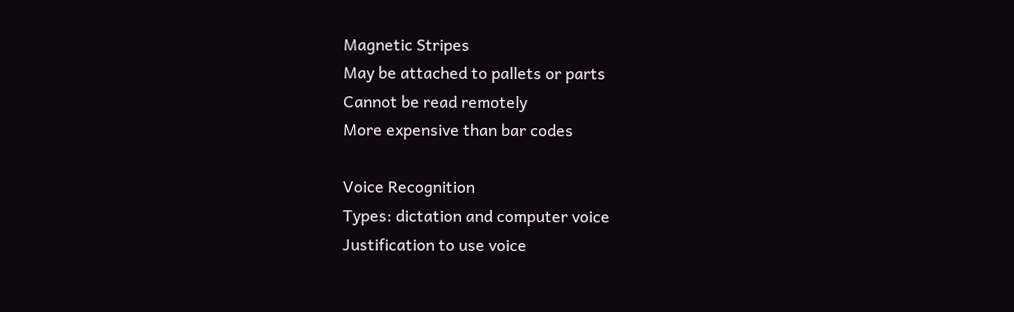Magnetic Stripes
May be attached to pallets or parts
Cannot be read remotely
More expensive than bar codes

Voice Recognition
Types: dictation and computer voice
Justification to use voice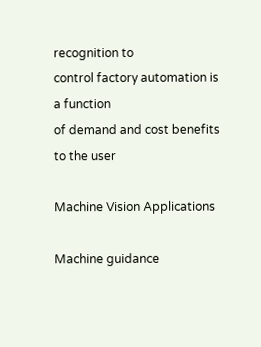recognition to
control factory automation is a function
of demand and cost benefits to the user

Machine Vision Applications

Machine guidance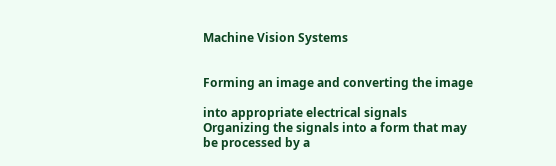Machine Vision Systems


Forming an image and converting the image

into appropriate electrical signals
Organizing the signals into a form that may
be processed by a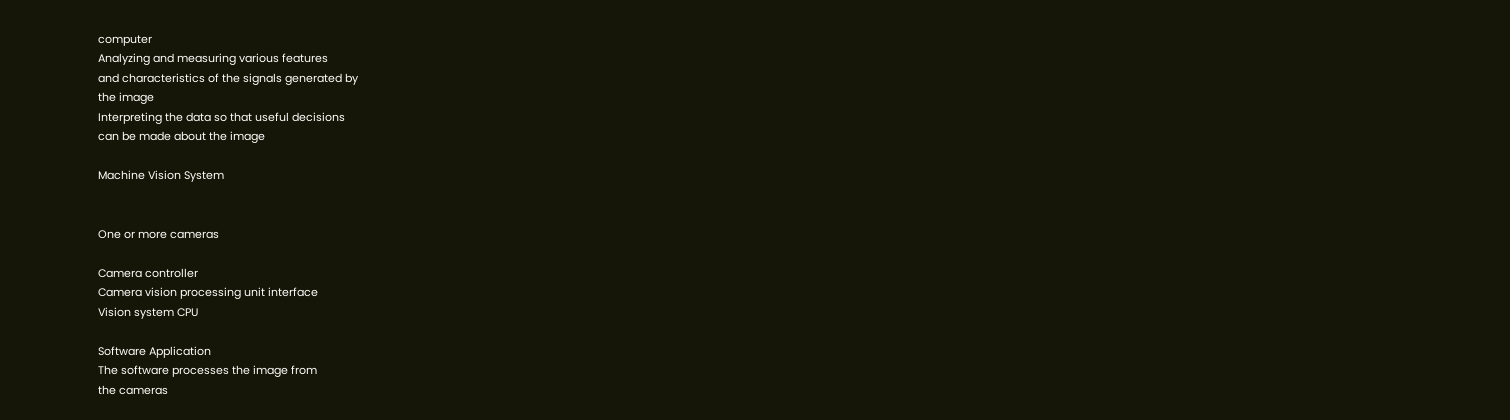computer
Analyzing and measuring various features
and characteristics of the signals generated by
the image
Interpreting the data so that useful decisions
can be made about the image

Machine Vision System


One or more cameras

Camera controller
Camera vision processing unit interface
Vision system CPU

Software Application
The software processes the image from
the cameras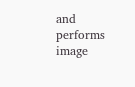and performs image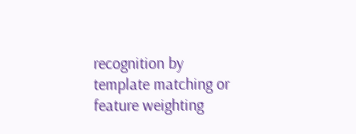recognition by template matching or
feature weighting